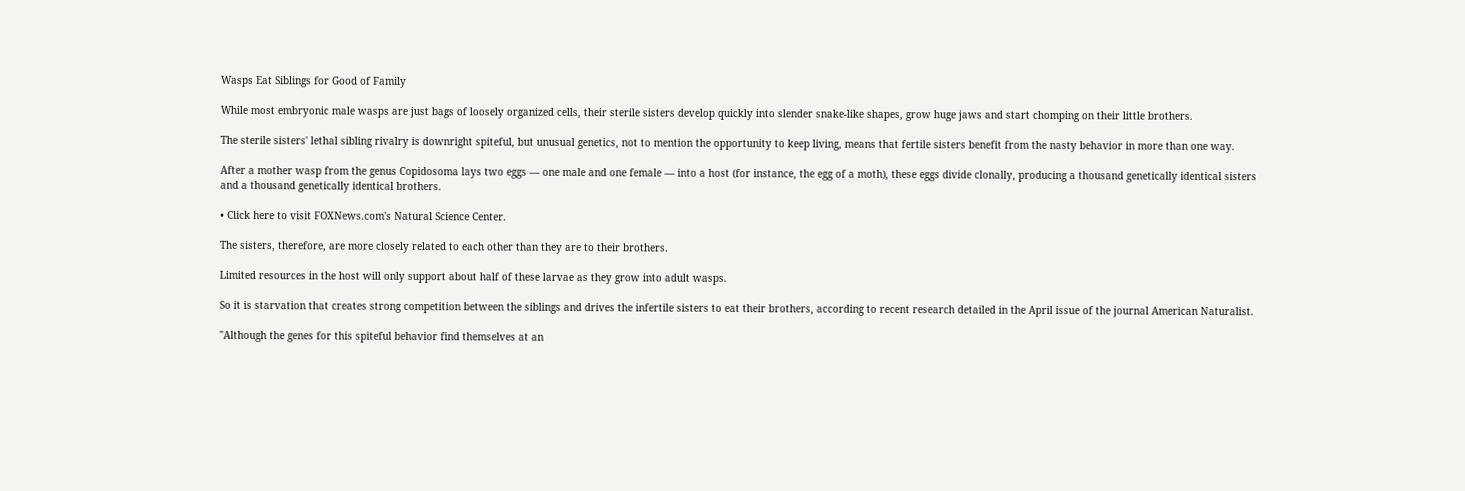Wasps Eat Siblings for Good of Family

While most embryonic male wasps are just bags of loosely organized cells, their sterile sisters develop quickly into slender snake-like shapes, grow huge jaws and start chomping on their little brothers.

The sterile sisters' lethal sibling rivalry is downright spiteful, but unusual genetics, not to mention the opportunity to keep living, means that fertile sisters benefit from the nasty behavior in more than one way.

After a mother wasp from the genus Copidosoma lays two eggs — one male and one female — into a host (for instance, the egg of a moth), these eggs divide clonally, producing a thousand genetically identical sisters and a thousand genetically identical brothers.

• Click here to visit FOXNews.com's Natural Science Center.

The sisters, therefore, are more closely related to each other than they are to their brothers.

Limited resources in the host will only support about half of these larvae as they grow into adult wasps.

So it is starvation that creates strong competition between the siblings and drives the infertile sisters to eat their brothers, according to recent research detailed in the April issue of the journal American Naturalist.

"Although the genes for this spiteful behavior find themselves at an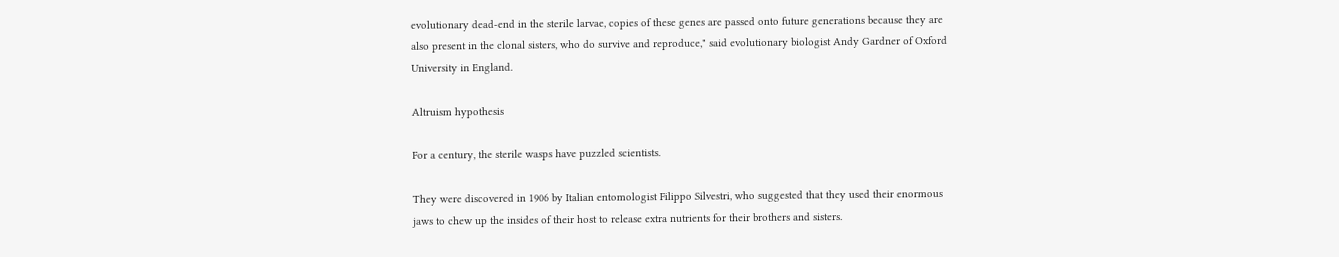evolutionary dead-end in the sterile larvae, copies of these genes are passed onto future generations because they are also present in the clonal sisters, who do survive and reproduce," said evolutionary biologist Andy Gardner of Oxford University in England.

Altruism hypothesis

For a century, the sterile wasps have puzzled scientists.

They were discovered in 1906 by Italian entomologist Filippo Silvestri, who suggested that they used their enormous jaws to chew up the insides of their host to release extra nutrients for their brothers and sisters.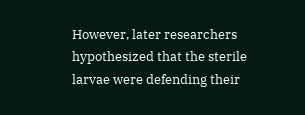However, later researchers hypothesized that the sterile larvae were defending their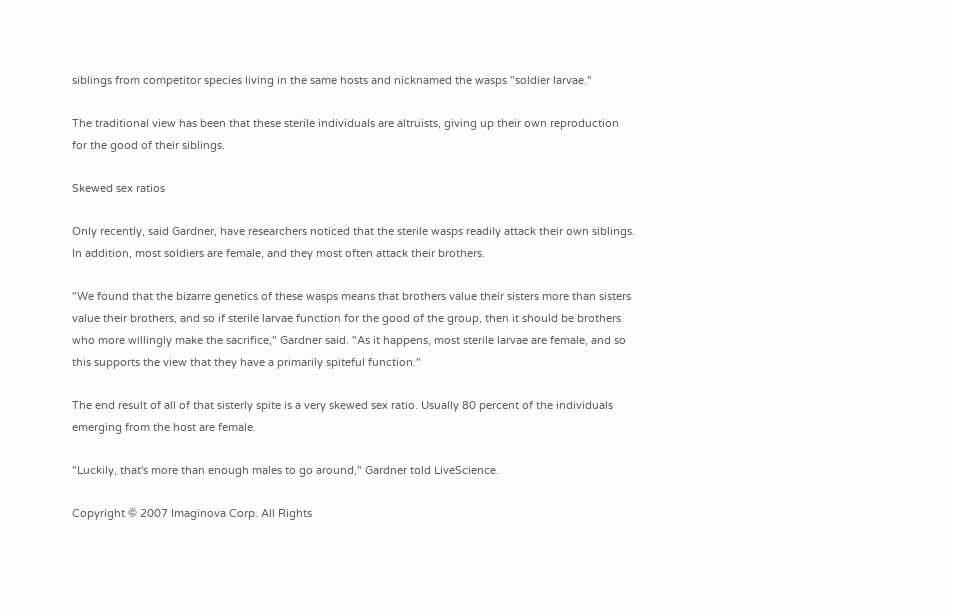siblings from competitor species living in the same hosts and nicknamed the wasps "soldier larvae."

The traditional view has been that these sterile individuals are altruists, giving up their own reproduction for the good of their siblings.

Skewed sex ratios

Only recently, said Gardner, have researchers noticed that the sterile wasps readily attack their own siblings. In addition, most soldiers are female, and they most often attack their brothers.

"We found that the bizarre genetics of these wasps means that brothers value their sisters more than sisters value their brothers, and so if sterile larvae function for the good of the group, then it should be brothers who more willingly make the sacrifice," Gardner said. "As it happens, most sterile larvae are female, and so this supports the view that they have a primarily spiteful function."

The end result of all of that sisterly spite is a very skewed sex ratio. Usually 80 percent of the individuals emerging from the host are female.

"Luckily, that's more than enough males to go around," Gardner told LiveScience.

Copyright © 2007 Imaginova Corp. All Rights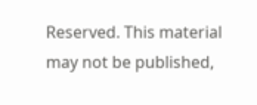Reserved. This material may not be published,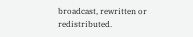broadcast, rewritten or redistributed.